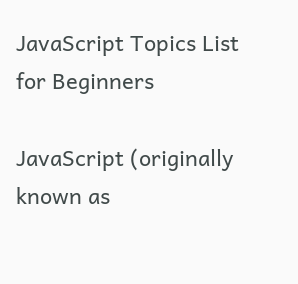JavaScript Topics List for Beginners

JavaScript (originally known as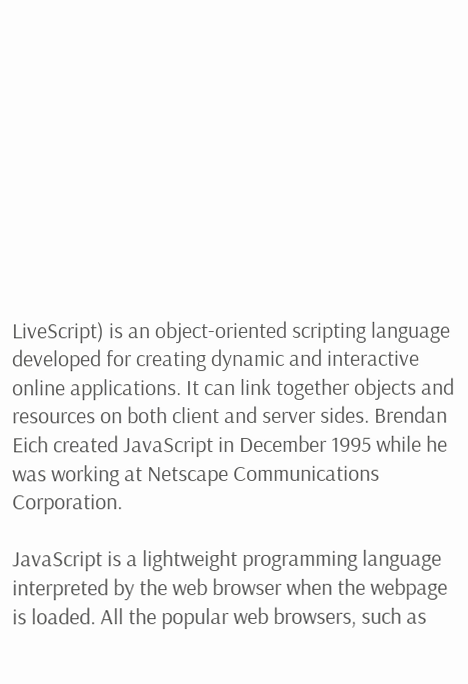LiveScript) is an object-oriented scripting language developed for creating dynamic and interactive online applications. It can link together objects and resources on both client and server sides. Brendan Eich created JavaScript in December 1995 while he was working at Netscape Communications Corporation.

JavaScript is a lightweight programming language interpreted by the web browser when the webpage is loaded. All the popular web browsers, such as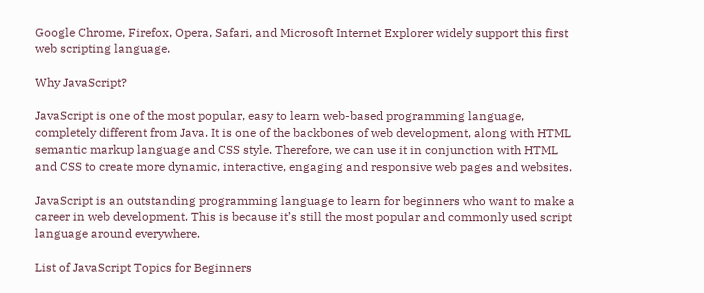Google Chrome, Firefox, Opera, Safari, and Microsoft Internet Explorer widely support this first web scripting language.

Why JavaScript?

JavaScript is one of the most popular, easy to learn web-based programming language, completely different from Java. It is one of the backbones of web development, along with HTML semantic markup language and CSS style. Therefore, we can use it in conjunction with HTML and CSS to create more dynamic, interactive, engaging and responsive web pages and websites.

JavaScript is an outstanding programming language to learn for beginners who want to make a career in web development. This is because it’s still the most popular and commonly used script language around everywhere.

List of JavaScript Topics for Beginners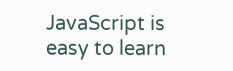JavaScript is easy to learn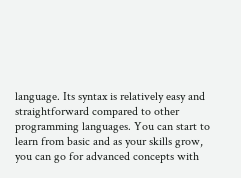language. Its syntax is relatively easy and straightforward compared to other programming languages. You can start to learn from basic and as your skills grow, you can go for advanced concepts with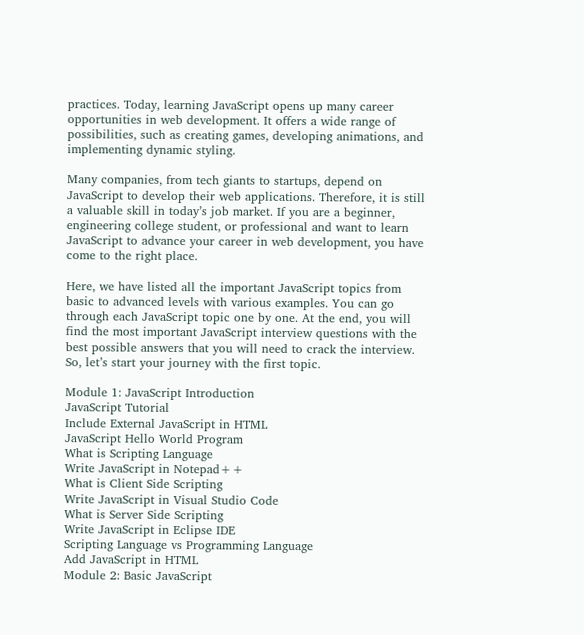practices. Today, learning JavaScript opens up many career opportunities in web development. It offers a wide range of possibilities, such as creating games, developing animations, and implementing dynamic styling.

Many companies, from tech giants to startups, depend on JavaScript to develop their web applications. Therefore, it is still a valuable skill in today’s job market. If you are a beginner, engineering college student, or professional and want to learn JavaScript to advance your career in web development, you have come to the right place.

Here, we have listed all the important JavaScript topics from basic to advanced levels with various examples. You can go through each JavaScript topic one by one. At the end, you will find the most important JavaScript interview questions with the best possible answers that you will need to crack the interview. So, let’s start your journey with the first topic.

Module 1: JavaScript Introduction
JavaScript Tutorial
Include External JavaScript in HTML
JavaScript Hello World Program
What is Scripting Language
Write JavaScript in Notepad++
What is Client Side Scripting
Write JavaScript in Visual Studio Code
What is Server Side Scripting
Write JavaScript in Eclipse IDE
Scripting Language vs Programming Language
Add JavaScript in HTML
Module 2: Basic JavaScript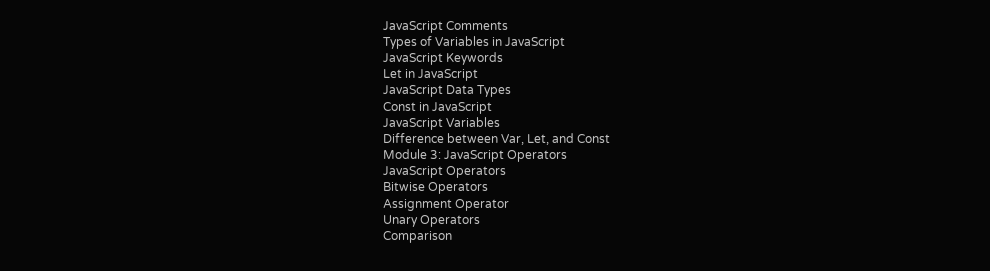JavaScript Comments
Types of Variables in JavaScript
JavaScript Keywords
Let in JavaScript
JavaScript Data Types
Const in JavaScript
JavaScript Variables
Difference between Var, Let, and Const
Module 3: JavaScript Operators
JavaScript Operators
Bitwise Operators
Assignment Operator
Unary Operators
Comparison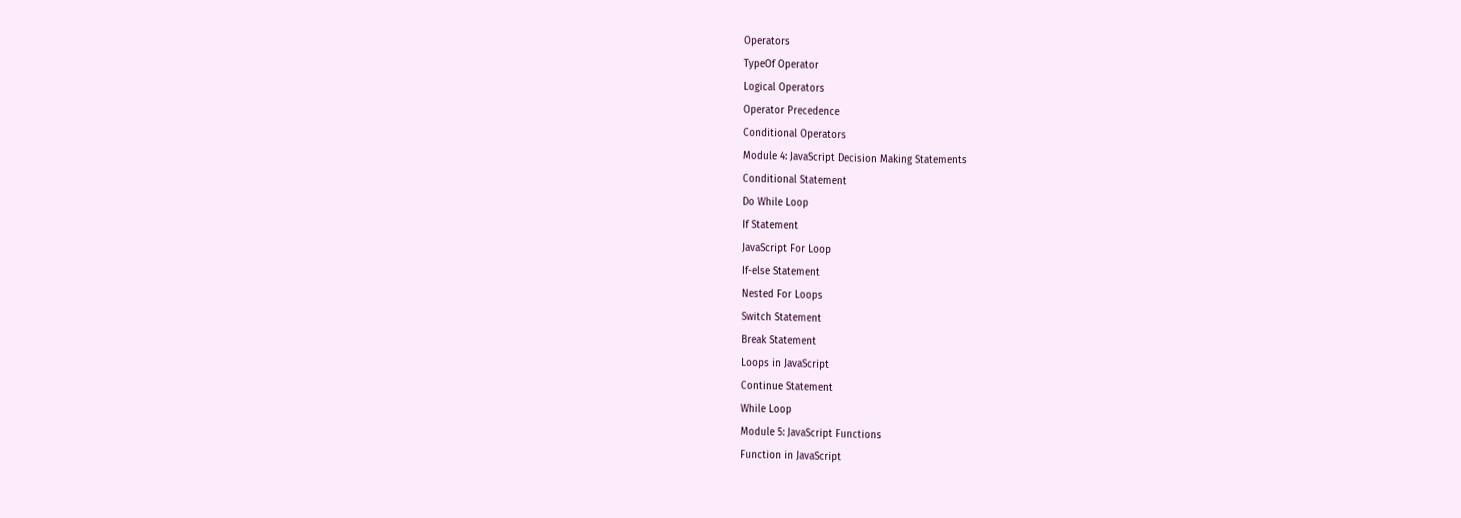Operators
TypeOf Operator
Logical Operators
Operator Precedence
Conditional Operators
Module 4: JavaScript Decision Making Statements
Conditional Statement
Do While Loop
If Statement
JavaScript For Loop
If-else Statement
Nested For Loops
Switch Statement
Break Statement
Loops in JavaScript
Continue Statement
While Loop
Module 5: JavaScript Functions
Function in JavaScript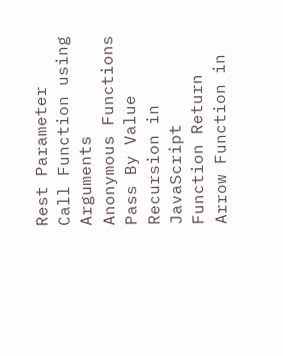Rest Parameter
Call Function using Arguments
Anonymous Functions
Pass By Value
Recursion in JavaScript
Function Return
Arrow Function in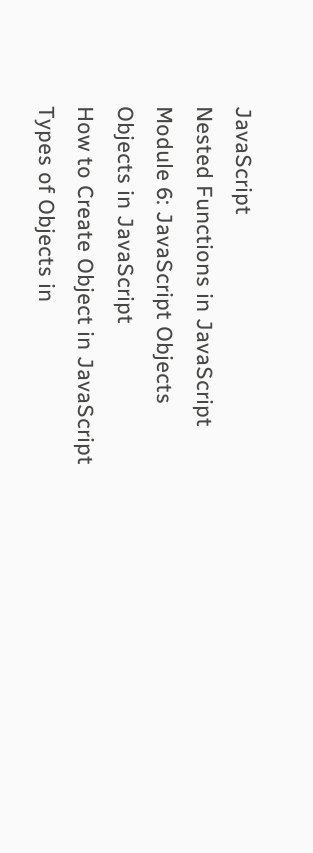JavaScript
Nested Functions in JavaScript
Module 6: JavaScript Objects
Objects in JavaScript
How to Create Object in JavaScript
Types of Objects in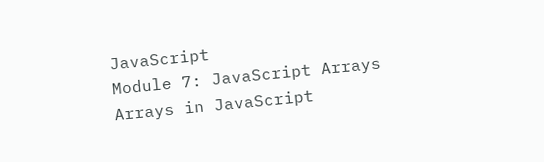JavaScript
Module 7: JavaScript Arrays
Arrays in JavaScript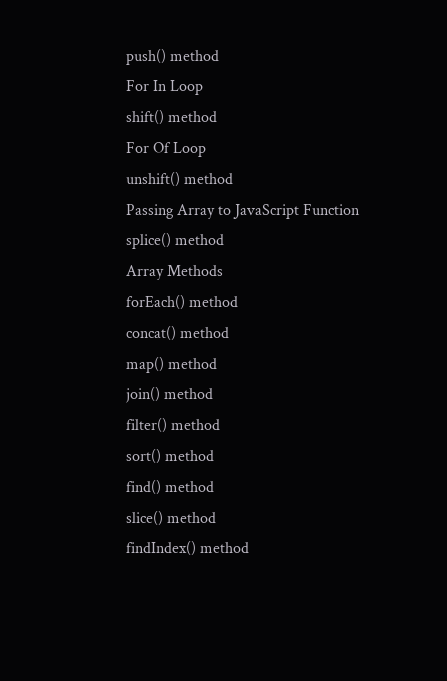push() method
For In Loop
shift() method
For Of Loop
unshift() method
Passing Array to JavaScript Function
splice() method
Array Methods
forEach() method
concat() method
map() method
join() method
filter() method
sort() method
find() method
slice() method
findIndex() method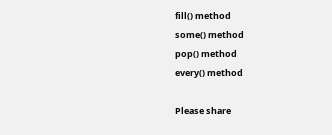fill() method
some() method
pop() method
every() method

Please share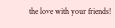the love with your friends!